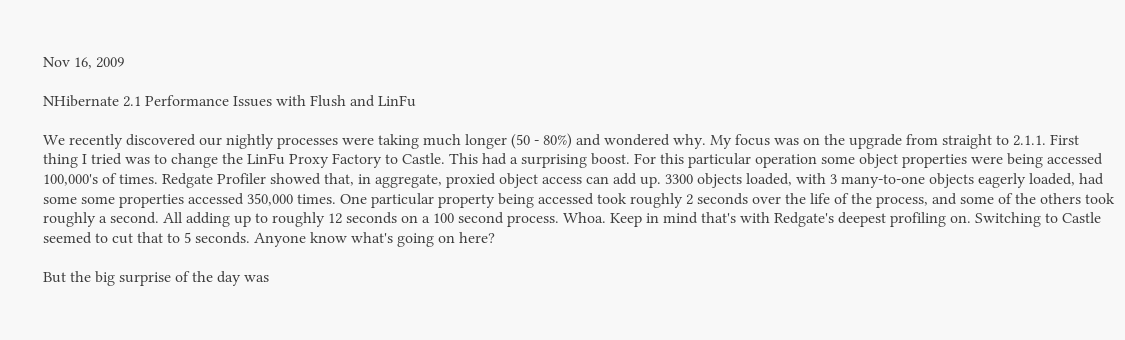Nov 16, 2009

NHibernate 2.1 Performance Issues with Flush and LinFu

We recently discovered our nightly processes were taking much longer (50 - 80%) and wondered why. My focus was on the upgrade from straight to 2.1.1. First thing I tried was to change the LinFu Proxy Factory to Castle. This had a surprising boost. For this particular operation some object properties were being accessed 100,000's of times. Redgate Profiler showed that, in aggregate, proxied object access can add up. 3300 objects loaded, with 3 many-to-one objects eagerly loaded, had some some properties accessed 350,000 times. One particular property being accessed took roughly 2 seconds over the life of the process, and some of the others took roughly a second. All adding up to roughly 12 seconds on a 100 second process. Whoa. Keep in mind that's with Redgate's deepest profiling on. Switching to Castle seemed to cut that to 5 seconds. Anyone know what's going on here?

But the big surprise of the day was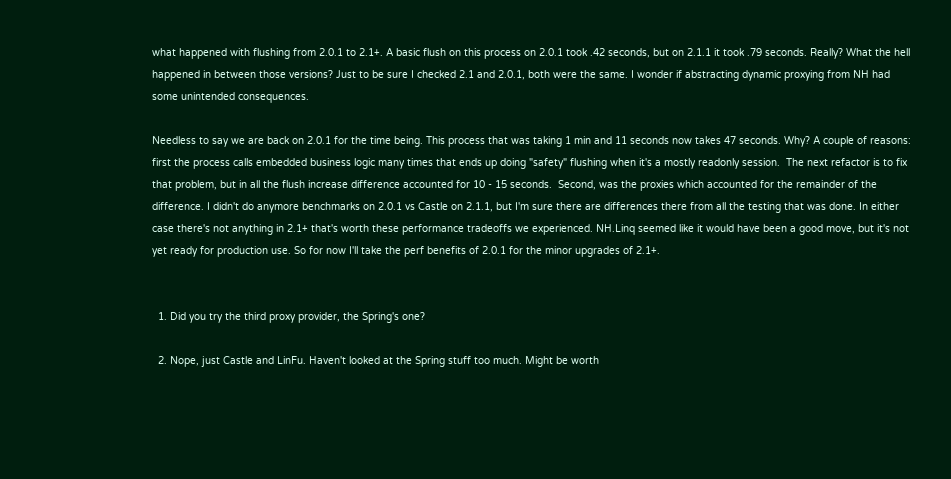what happened with flushing from 2.0.1 to 2.1+. A basic flush on this process on 2.0.1 took .42 seconds, but on 2.1.1 it took .79 seconds. Really? What the hell happened in between those versions? Just to be sure I checked 2.1 and 2.0.1, both were the same. I wonder if abstracting dynamic proxying from NH had some unintended consequences.

Needless to say we are back on 2.0.1 for the time being. This process that was taking 1 min and 11 seconds now takes 47 seconds. Why? A couple of reasons: first the process calls embedded business logic many times that ends up doing "safety" flushing when it's a mostly readonly session.  The next refactor is to fix that problem, but in all the flush increase difference accounted for 10 - 15 seconds.  Second, was the proxies which accounted for the remainder of the difference. I didn't do anymore benchmarks on 2.0.1 vs Castle on 2.1.1, but I'm sure there are differences there from all the testing that was done. In either case there's not anything in 2.1+ that's worth these performance tradeoffs we experienced. NH.Linq seemed like it would have been a good move, but it's not yet ready for production use. So for now I'll take the perf benefits of 2.0.1 for the minor upgrades of 2.1+.


  1. Did you try the third proxy provider, the Spring's one?

  2. Nope, just Castle and LinFu. Haven't looked at the Spring stuff too much. Might be worth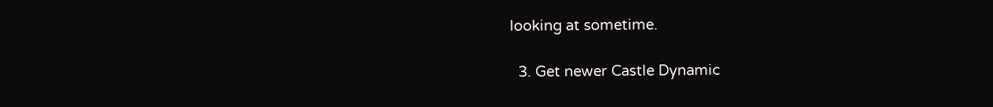looking at sometime.

  3. Get newer Castle Dynamic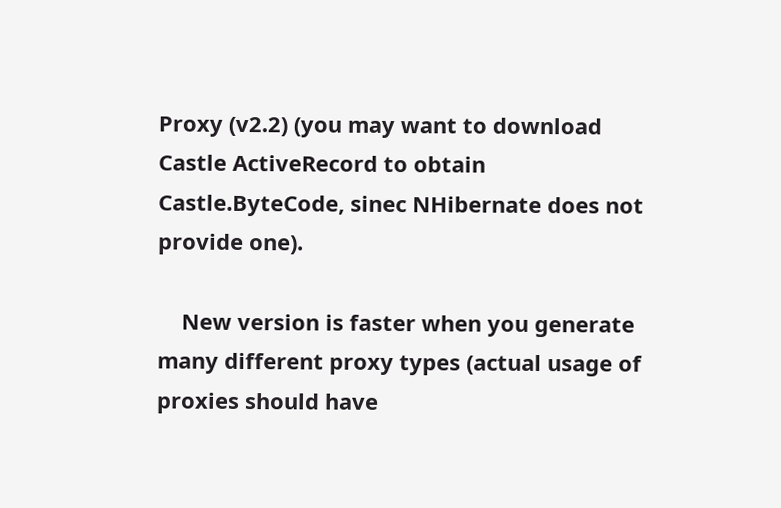Proxy (v2.2) (you may want to download Castle ActiveRecord to obtain Castle.ByteCode, sinec NHibernate does not provide one).

    New version is faster when you generate many different proxy types (actual usage of proxies should have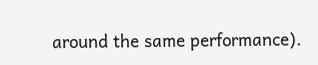around the same performance).